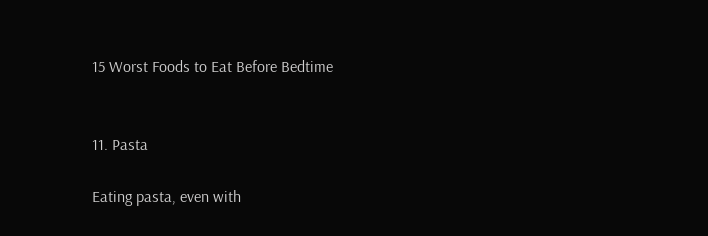15 Worst Foods to Eat Before Bedtime


11. Pasta

Eating pasta, even with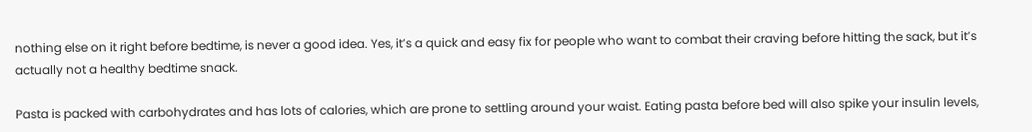nothing else on it right before bedtime, is never a good idea. Yes, it’s a quick and easy fix for people who want to combat their craving before hitting the sack, but it’s actually not a healthy bedtime snack.

Pasta is packed with carbohydrates and has lots of calories, which are prone to settling around your waist. Eating pasta before bed will also spike your insulin levels,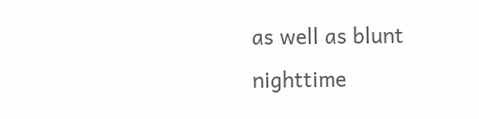as well as blunt nighttime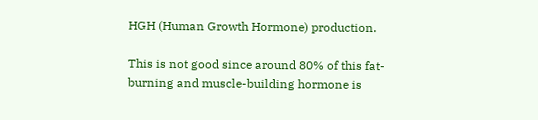HGH (Human Growth Hormone) production.

This is not good since around 80% of this fat-burning and muscle-building hormone is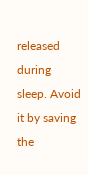released during sleep. Avoid it by saving the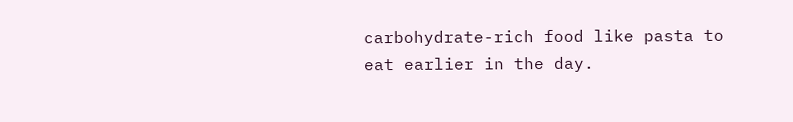carbohydrate-rich food like pasta to eat earlier in the day.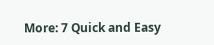More: 7 Quick and Easy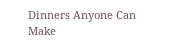Dinners Anyone Can Make